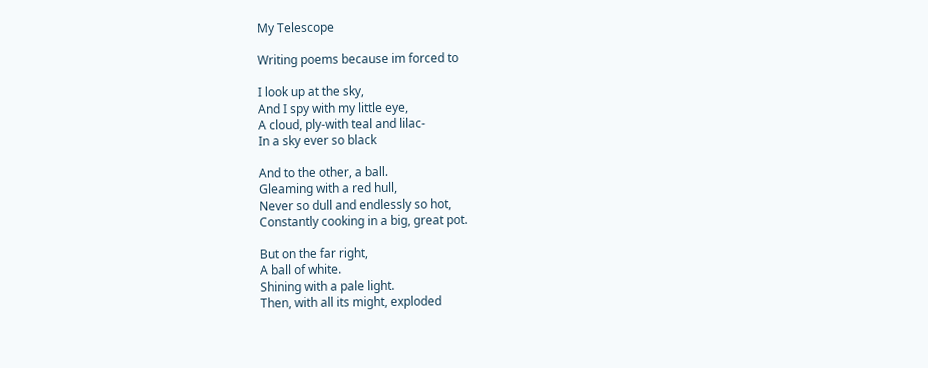My Telescope

Writing poems because im forced to

I look up at the sky,
And I spy with my little eye,
A cloud, ply-with teal and lilac-
In a sky ever so black

And to the other, a ball.
Gleaming with a red hull,
Never so dull and endlessly so hot,
Constantly cooking in a big, great pot.

But on the far right,
A ball of white.
Shining with a pale light.
Then, with all its might, exploded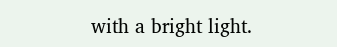with a bright light.